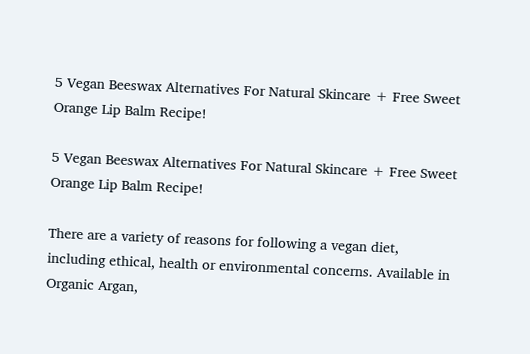5 Vegan Beeswax Alternatives For Natural Skincare + Free Sweet Orange Lip Balm Recipe!

5 Vegan Beeswax Alternatives For Natural Skincare + Free Sweet Orange Lip Balm Recipe!

There are a variety of reasons for following a vegan diet, including ethical, health or environmental concerns. Available in Organic Argan,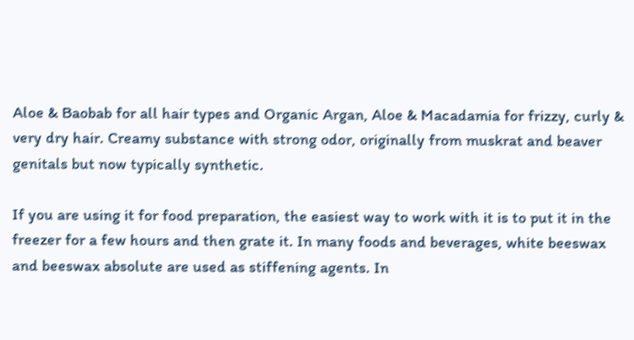Aloe & Baobab for all hair types and Organic Argan, Aloe & Macadamia for frizzy, curly & very dry hair. Creamy substance with strong odor, originally from muskrat and beaver genitals but now typically synthetic.

If you are using it for food preparation, the easiest way to work with it is to put it in the freezer for a few hours and then grate it. In many foods and beverages, white beeswax and beeswax absolute are used as stiffening agents. In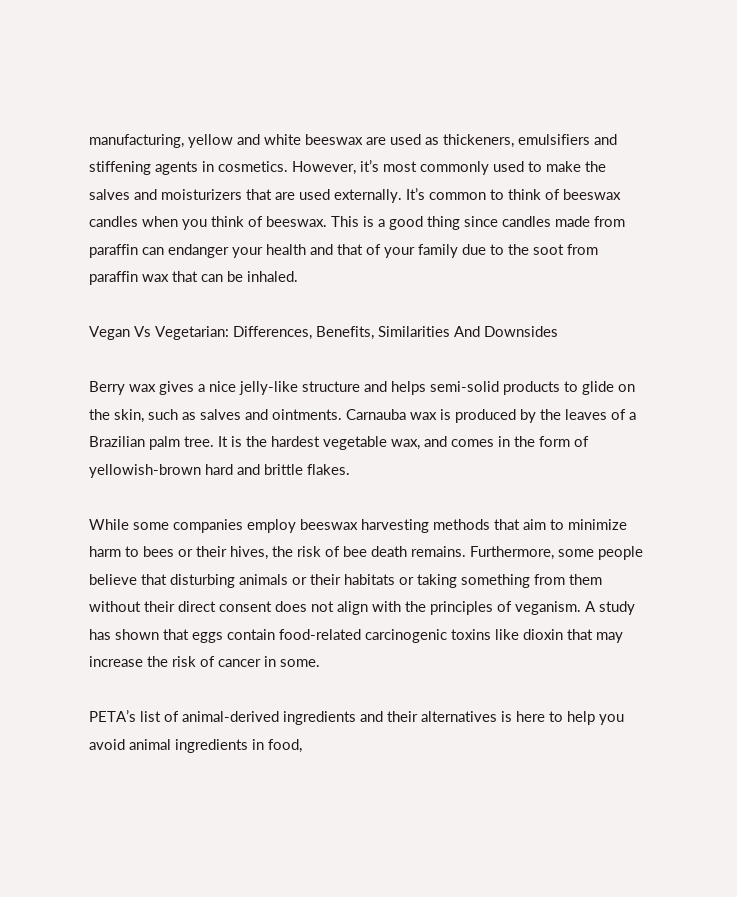manufacturing, yellow and white beeswax are used as thickeners, emulsifiers and stiffening agents in cosmetics. However, it’s most commonly used to make the salves and moisturizers that are used externally. It’s common to think of beeswax candles when you think of beeswax. This is a good thing since candles made from paraffin can endanger your health and that of your family due to the soot from paraffin wax that can be inhaled.

Vegan Vs Vegetarian: Differences, Benefits, Similarities And Downsides

Berry wax gives a nice jelly-like structure and helps semi-solid products to glide on the skin, such as salves and ointments. Carnauba wax is produced by the leaves of a Brazilian palm tree. It is the hardest vegetable wax, and comes in the form of yellowish-brown hard and brittle flakes.

While some companies employ beeswax harvesting methods that aim to minimize harm to bees or their hives, the risk of bee death remains. Furthermore, some people believe that disturbing animals or their habitats or taking something from them without their direct consent does not align with the principles of veganism. A study has shown that eggs contain food-related carcinogenic toxins like dioxin that may increase the risk of cancer in some.

PETA’s list of animal-derived ingredients and their alternatives is here to help you avoid animal ingredients in food,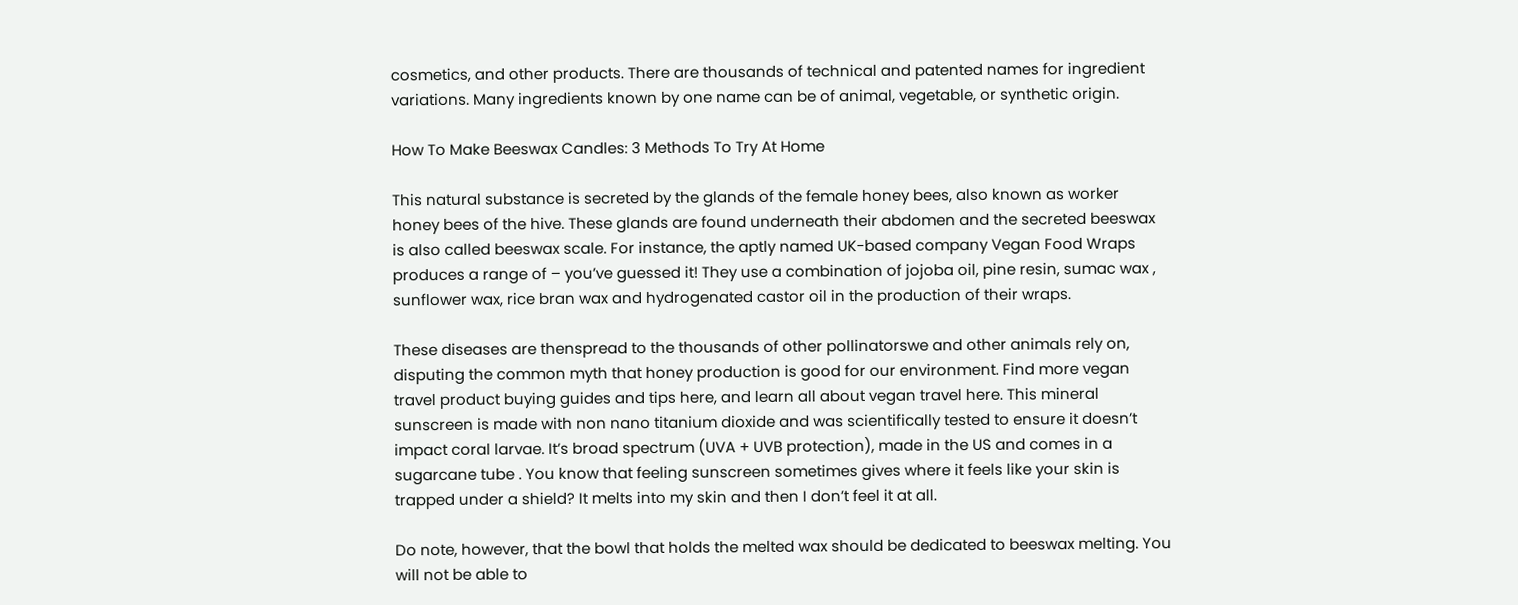cosmetics, and other products. There are thousands of technical and patented names for ingredient variations. Many ingredients known by one name can be of animal, vegetable, or synthetic origin.

How To Make Beeswax Candles: 3 Methods To Try At Home

This natural substance is secreted by the glands of the female honey bees, also known as worker honey bees of the hive. These glands are found underneath their abdomen and the secreted beeswax is also called beeswax scale. For instance, the aptly named UK-based company Vegan Food Wraps produces a range of – you’ve guessed it! They use a combination of jojoba oil, pine resin, sumac wax , sunflower wax, rice bran wax and hydrogenated castor oil in the production of their wraps.

These diseases are thenspread to the thousands of other pollinatorswe and other animals rely on, disputing the common myth that honey production is good for our environment. Find more vegan travel product buying guides and tips here, and learn all about vegan travel here. This mineral sunscreen is made with non nano titanium dioxide and was scientifically tested to ensure it doesn’t impact coral larvae. It’s broad spectrum (UVA + UVB protection), made in the US and comes in a sugarcane tube . You know that feeling sunscreen sometimes gives where it feels like your skin is trapped under a shield? It melts into my skin and then I don’t feel it at all.

Do note, however, that the bowl that holds the melted wax should be dedicated to beeswax melting. You will not be able to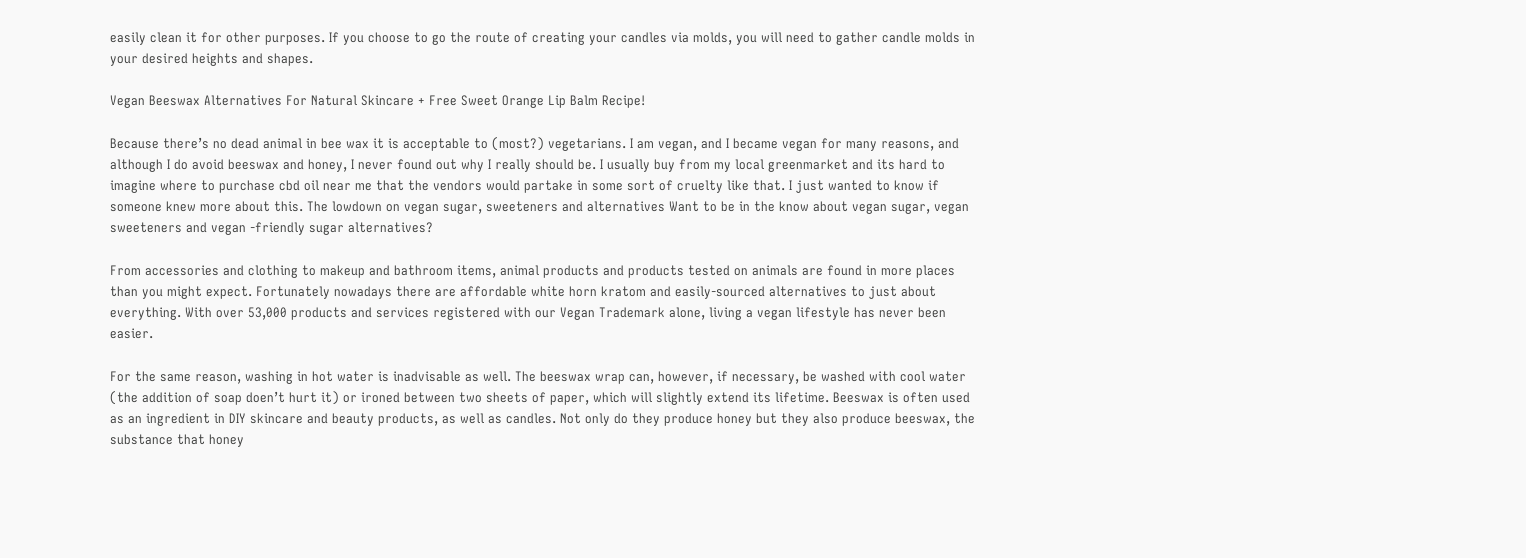easily clean it for other purposes. If you choose to go the route of creating your candles via molds, you will need to gather candle molds in your desired heights and shapes.

Vegan Beeswax Alternatives For Natural Skincare + Free Sweet Orange Lip Balm Recipe!

Because there’s no dead animal in bee wax it is acceptable to (most?) vegetarians. I am vegan, and I became vegan for many reasons, and although I do avoid beeswax and honey, I never found out why I really should be. I usually buy from my local greenmarket and its hard to imagine where to purchase cbd oil near me that the vendors would partake in some sort of cruelty like that. I just wanted to know if someone knew more about this. The lowdown on vegan sugar, sweeteners and alternatives Want to be in the know about vegan sugar, vegan sweeteners and vegan -friendly sugar alternatives?

From accessories and clothing to makeup and bathroom items, animal products and products tested on animals are found in more places than you might expect. Fortunately nowadays there are affordable white horn kratom and easily-sourced alternatives to just about everything. With over 53,000 products and services registered with our Vegan Trademark alone, living a vegan lifestyle has never been easier.

For the same reason, washing in hot water is inadvisable as well. The beeswax wrap can, however, if necessary, be washed with cool water (the addition of soap doen’t hurt it) or ironed between two sheets of paper, which will slightly extend its lifetime. Beeswax is often used as an ingredient in DIY skincare and beauty products, as well as candles. Not only do they produce honey but they also produce beeswax, the substance that honey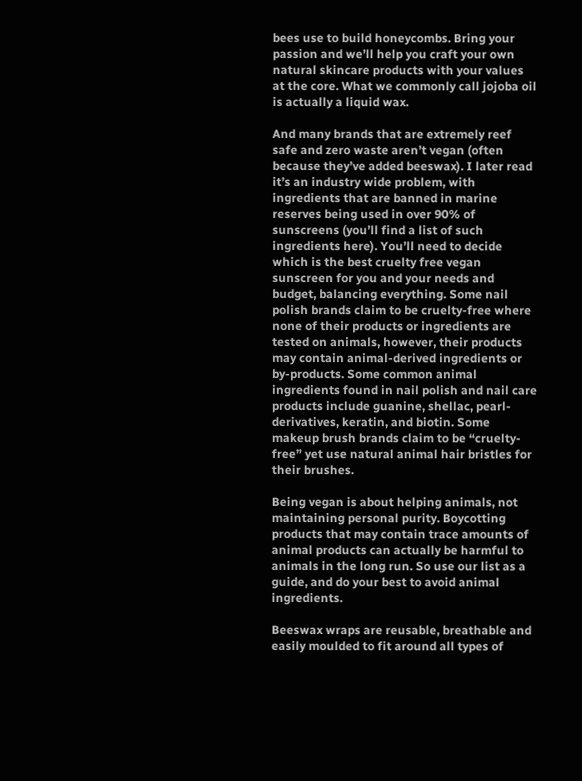bees use to build honeycombs. Bring your passion and we’ll help you craft your own natural skincare products with your values at the core. What we commonly call jojoba oil is actually a liquid wax.

And many brands that are extremely reef safe and zero waste aren’t vegan (often because they’ve added beeswax). I later read it’s an industry wide problem, with ingredients that are banned in marine reserves being used in over 90% of sunscreens (you’ll find a list of such ingredients here). You’ll need to decide which is the best cruelty free vegan sunscreen for you and your needs and budget, balancing everything. Some nail polish brands claim to be cruelty-free where none of their products or ingredients are tested on animals, however, their products may contain animal-derived ingredients or by-products. Some common animal ingredients found in nail polish and nail care products include guanine, shellac, pearl-derivatives, keratin, and biotin. Some makeup brush brands claim to be “cruelty-free” yet use natural animal hair bristles for their brushes.

Being vegan is about helping animals, not maintaining personal purity. Boycotting products that may contain trace amounts of animal products can actually be harmful to animals in the long run. So use our list as a guide, and do your best to avoid animal ingredients.

Beeswax wraps are reusable, breathable and easily moulded to fit around all types of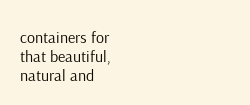containers for that beautiful, natural and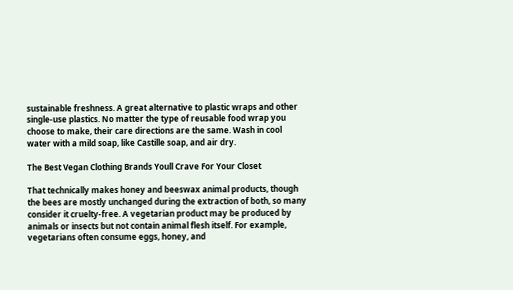sustainable freshness. A great alternative to plastic wraps and other single-use plastics. No matter the type of reusable food wrap you choose to make, their care directions are the same. Wash in cool water with a mild soap, like Castille soap, and air dry.

The Best Vegan Clothing Brands Youll Crave For Your Closet

That technically makes honey and beeswax animal products, though the bees are mostly unchanged during the extraction of both, so many consider it cruelty-free. A vegetarian product may be produced by animals or insects but not contain animal flesh itself. For example, vegetarians often consume eggs, honey, and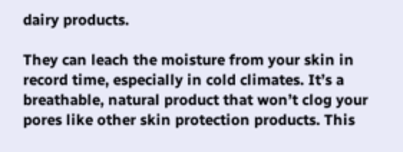dairy products.

They can leach the moisture from your skin in record time, especially in cold climates. It’s a breathable, natural product that won’t clog your pores like other skin protection products. This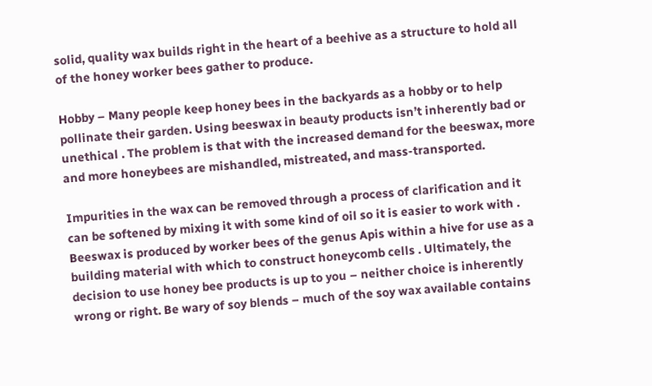solid, quality wax builds right in the heart of a beehive as a structure to hold all of the honey worker bees gather to produce.

Hobby – Many people keep honey bees in the backyards as a hobby or to help pollinate their garden. Using beeswax in beauty products isn’t inherently bad or unethical . The problem is that with the increased demand for the beeswax, more and more honeybees are mishandled, mistreated, and mass-transported.

Impurities in the wax can be removed through a process of clarification and it can be softened by mixing it with some kind of oil so it is easier to work with . Beeswax is produced by worker bees of the genus Apis within a hive for use as a building material with which to construct honeycomb cells . Ultimately, the decision to use honey bee products is up to you – neither choice is inherently wrong or right. Be wary of soy blends – much of the soy wax available contains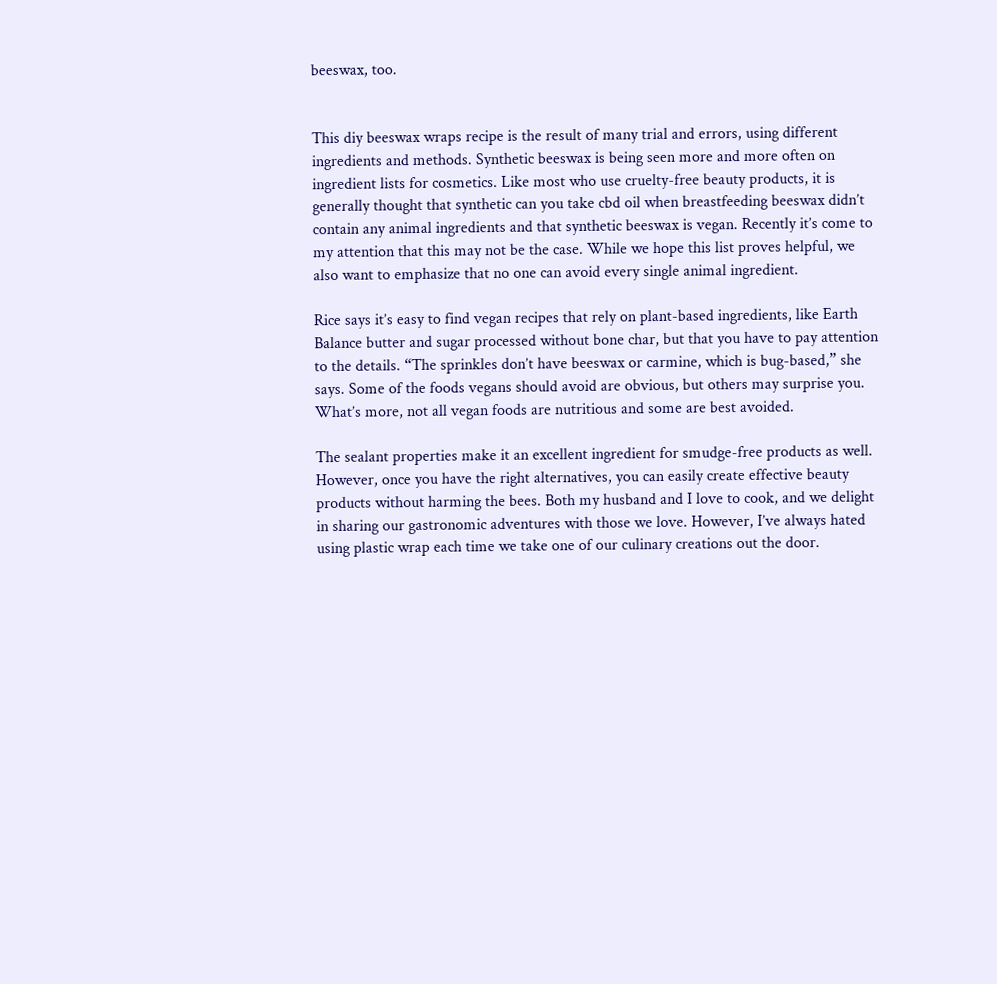beeswax, too.


This diy beeswax wraps recipe is the result of many trial and errors, using different ingredients and methods. Synthetic beeswax is being seen more and more often on ingredient lists for cosmetics. Like most who use cruelty-free beauty products, it is generally thought that synthetic can you take cbd oil when breastfeeding beeswax didn’t contain any animal ingredients and that synthetic beeswax is vegan. Recently it’s come to my attention that this may not be the case. While we hope this list proves helpful, we also want to emphasize that no one can avoid every single animal ingredient.

Rice says it’s easy to find vegan recipes that rely on plant-based ingredients, like Earth Balance butter and sugar processed without bone char, but that you have to pay attention to the details. “The sprinkles don’t have beeswax or carmine, which is bug-based,” she says. Some of the foods vegans should avoid are obvious, but others may surprise you. What’s more, not all vegan foods are nutritious and some are best avoided.

The sealant properties make it an excellent ingredient for smudge-free products as well. However, once you have the right alternatives, you can easily create effective beauty products without harming the bees. Both my husband and I love to cook, and we delight in sharing our gastronomic adventures with those we love. However, I’ve always hated using plastic wrap each time we take one of our culinary creations out the door.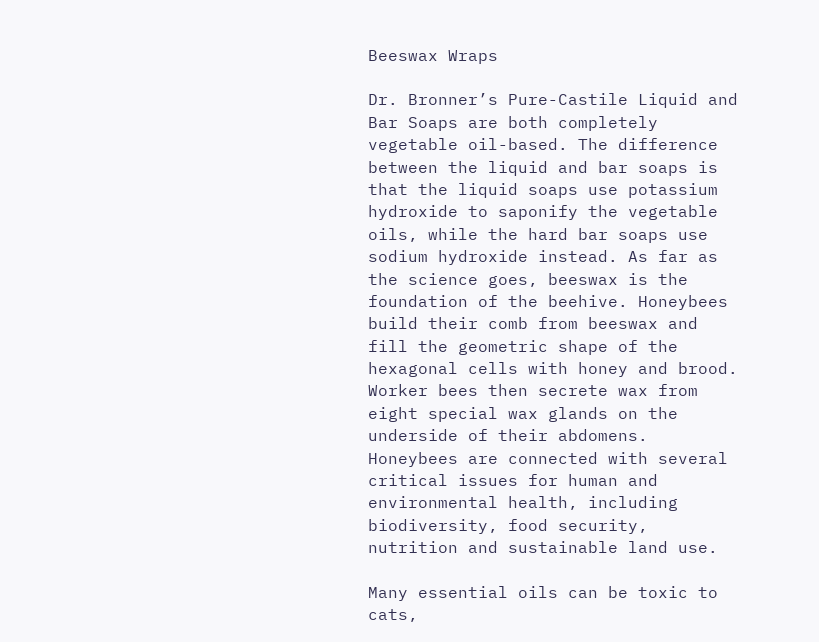Beeswax Wraps

Dr. Bronner’s Pure-Castile Liquid and Bar Soaps are both completely vegetable oil-based. The difference between the liquid and bar soaps is that the liquid soaps use potassium hydroxide to saponify the vegetable oils, while the hard bar soaps use sodium hydroxide instead. As far as the science goes, beeswax is the foundation of the beehive. Honeybees build their comb from beeswax and fill the geometric shape of the hexagonal cells with honey and brood. Worker bees then secrete wax from eight special wax glands on the underside of their abdomens. Honeybees are connected with several critical issues for human and environmental health, including biodiversity, food security, nutrition and sustainable land use.

Many essential oils can be toxic to cats,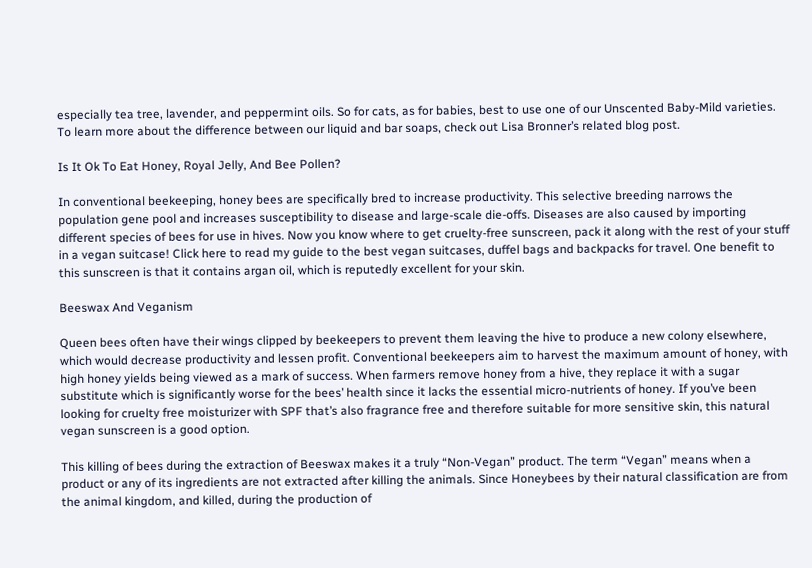especially tea tree, lavender, and peppermint oils. So for cats, as for babies, best to use one of our Unscented Baby-Mild varieties. To learn more about the difference between our liquid and bar soaps, check out Lisa Bronner’s related blog post.

Is It Ok To Eat Honey, Royal Jelly, And Bee Pollen?

In conventional beekeeping, honey bees are specifically bred to increase productivity. This selective breeding narrows the population gene pool and increases susceptibility to disease and large-scale die-offs. Diseases are also caused by importing different species of bees for use in hives. Now you know where to get cruelty-free sunscreen, pack it along with the rest of your stuff in a vegan suitcase! Click here to read my guide to the best vegan suitcases, duffel bags and backpacks for travel. One benefit to this sunscreen is that it contains argan oil, which is reputedly excellent for your skin.

Beeswax And Veganism

Queen bees often have their wings clipped by beekeepers to prevent them leaving the hive to produce a new colony elsewhere, which would decrease productivity and lessen profit. Conventional beekeepers aim to harvest the maximum amount of honey, with high honey yields being viewed as a mark of success. When farmers remove honey from a hive, they replace it with a sugar substitute which is significantly worse for the bees’ health since it lacks the essential micro-nutrients of honey. If you’ve been looking for cruelty free moisturizer with SPF that’s also fragrance free and therefore suitable for more sensitive skin, this natural vegan sunscreen is a good option.

This killing of bees during the extraction of Beeswax makes it a truly “Non-Vegan” product. The term “Vegan” means when a product or any of its ingredients are not extracted after killing the animals. Since Honeybees by their natural classification are from the animal kingdom, and killed, during the production of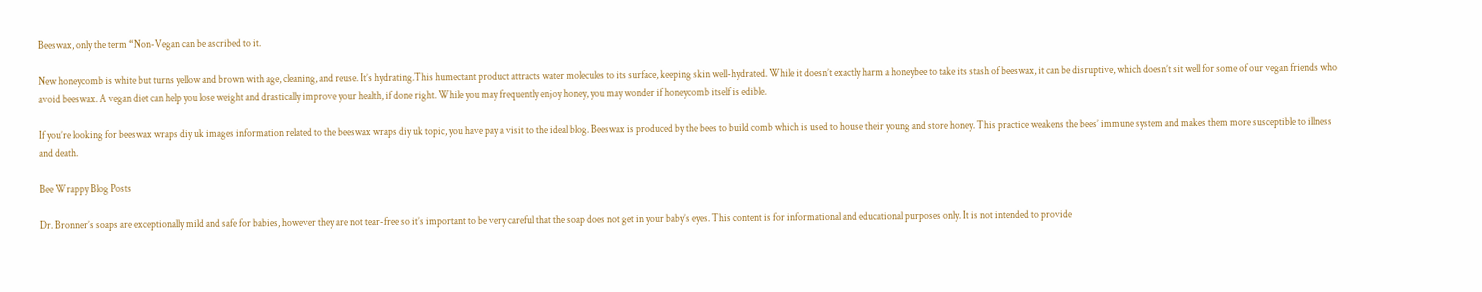Beeswax, only the term “Non-Vegan can be ascribed to it.

New honeycomb is white but turns yellow and brown with age, cleaning, and reuse. It’s hydrating.This humectant product attracts water molecules to its surface, keeping skin well-hydrated. While it doesn’t exactly harm a honeybee to take its stash of beeswax, it can be disruptive, which doesn’t sit well for some of our vegan friends who avoid beeswax. A vegan diet can help you lose weight and drastically improve your health, if done right. While you may frequently enjoy honey, you may wonder if honeycomb itself is edible.

If you’re looking for beeswax wraps diy uk images information related to the beeswax wraps diy uk topic, you have pay a visit to the ideal blog. Beeswax is produced by the bees to build comb which is used to house their young and store honey. This practice weakens the bees’ immune system and makes them more susceptible to illness and death.

Bee Wrappy Blog Posts

Dr. Bronner’s soaps are exceptionally mild and safe for babies, however they are not tear-free so it’s important to be very careful that the soap does not get in your baby’s eyes. This content is for informational and educational purposes only. It is not intended to provide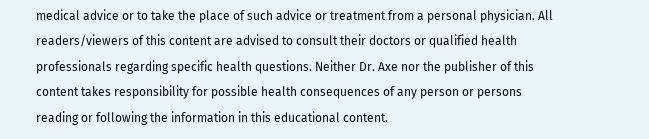medical advice or to take the place of such advice or treatment from a personal physician. All readers/viewers of this content are advised to consult their doctors or qualified health professionals regarding specific health questions. Neither Dr. Axe nor the publisher of this content takes responsibility for possible health consequences of any person or persons reading or following the information in this educational content.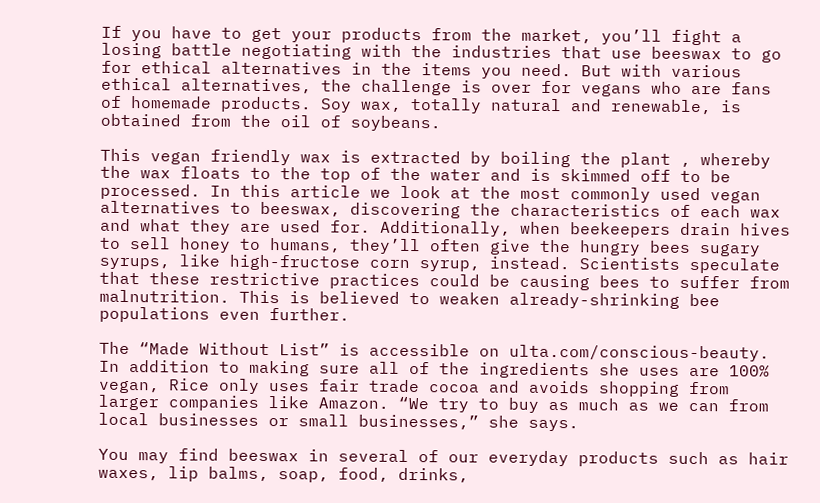If you have to get your products from the market, you’ll fight a losing battle negotiating with the industries that use beeswax to go for ethical alternatives in the items you need. But with various ethical alternatives, the challenge is over for vegans who are fans of homemade products. Soy wax, totally natural and renewable, is obtained from the oil of soybeans.

This vegan friendly wax is extracted by boiling the plant , whereby the wax floats to the top of the water and is skimmed off to be processed. In this article we look at the most commonly used vegan alternatives to beeswax, discovering the characteristics of each wax and what they are used for. Additionally, when beekeepers drain hives to sell honey to humans, they’ll often give the hungry bees sugary syrups, like high-fructose corn syrup, instead. Scientists speculate that these restrictive practices could be causing bees to suffer from malnutrition. This is believed to weaken already-shrinking bee populations even further.

The “Made Without List” is accessible on ulta.com/conscious-beauty. In addition to making sure all of the ingredients she uses are 100% vegan, Rice only uses fair trade cocoa and avoids shopping from larger companies like Amazon. “We try to buy as much as we can from local businesses or small businesses,” she says.

You may find beeswax in several of our everyday products such as hair waxes, lip balms, soap, food, drinks,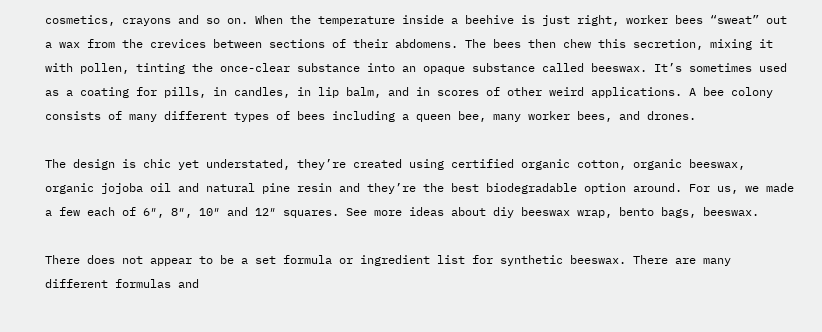cosmetics, crayons and so on. When the temperature inside a beehive is just right, worker bees “sweat” out a wax from the crevices between sections of their abdomens. The bees then chew this secretion, mixing it with pollen, tinting the once-clear substance into an opaque substance called beeswax. It’s sometimes used as a coating for pills, in candles, in lip balm, and in scores of other weird applications. A bee colony consists of many different types of bees including a queen bee, many worker bees, and drones.

The design is chic yet understated, they’re created using certified organic cotton, organic beeswax, organic jojoba oil and natural pine resin and they’re the best biodegradable option around. For us, we made a few each of 6″, 8″, 10″ and 12″ squares. See more ideas about diy beeswax wrap, bento bags, beeswax.

There does not appear to be a set formula or ingredient list for synthetic beeswax. There are many different formulas and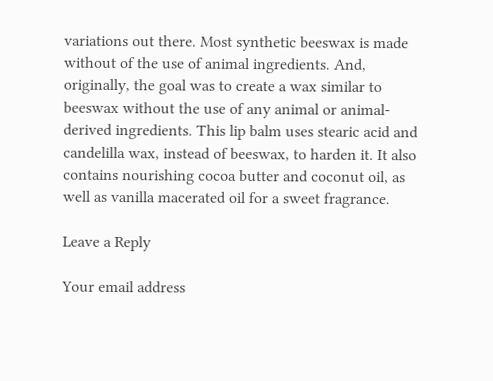variations out there. Most synthetic beeswax is made without of the use of animal ingredients. And, originally, the goal was to create a wax similar to beeswax without the use of any animal or animal-derived ingredients. This lip balm uses stearic acid and candelilla wax, instead of beeswax, to harden it. It also contains nourishing cocoa butter and coconut oil, as well as vanilla macerated oil for a sweet fragrance.

Leave a Reply

Your email address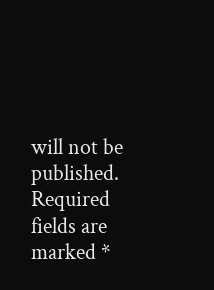will not be published. Required fields are marked *